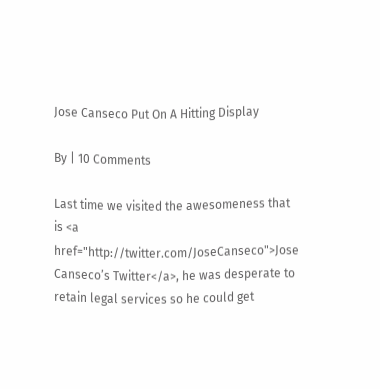Jose Canseco Put On A Hitting Display

By | 10 Comments

Last time we visited the awesomeness that is <a href="http://twitter.com/JoseCanseco">Jose Canseco’s Twitter</a>, he was desperate to retain legal services so he could get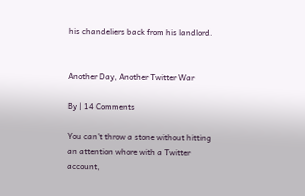his chandeliers back from his landlord.


Another Day, Another Twitter War

By | 14 Comments

You can't throw a stone without hitting an attention whore with a Twitter account,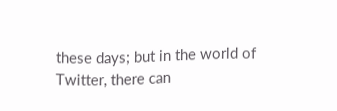these days; but in the world of Twitter, there can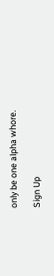only be one alpha whore.

Sign Up